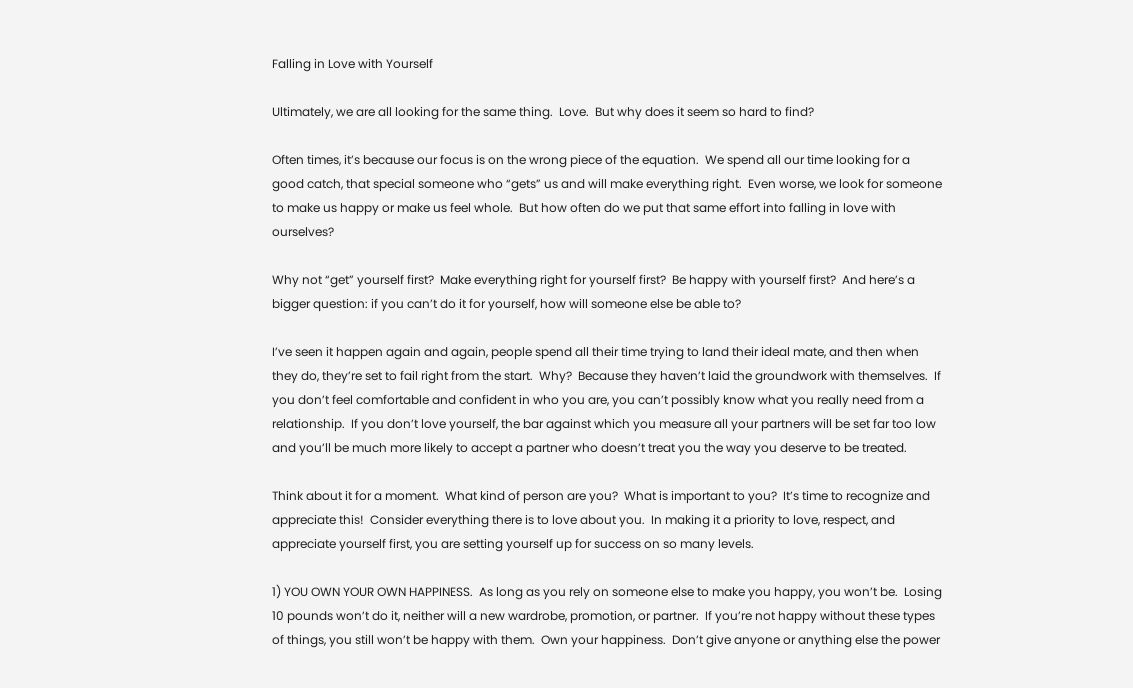Falling in Love with Yourself

Ultimately, we are all looking for the same thing.  Love.  But why does it seem so hard to find?

Often times, it’s because our focus is on the wrong piece of the equation.  We spend all our time looking for a good catch, that special someone who “gets” us and will make everything right.  Even worse, we look for someone to make us happy or make us feel whole.  But how often do we put that same effort into falling in love with ourselves?

Why not “get” yourself first?  Make everything right for yourself first?  Be happy with yourself first?  And here’s a bigger question: if you can’t do it for yourself, how will someone else be able to?

I’ve seen it happen again and again, people spend all their time trying to land their ideal mate, and then when they do, they’re set to fail right from the start.  Why?  Because they haven’t laid the groundwork with themselves.  If you don’t feel comfortable and confident in who you are, you can’t possibly know what you really need from a relationship.  If you don’t love yourself, the bar against which you measure all your partners will be set far too low and you’ll be much more likely to accept a partner who doesn’t treat you the way you deserve to be treated.

Think about it for a moment.  What kind of person are you?  What is important to you?  It’s time to recognize and appreciate this!  Consider everything there is to love about you.  In making it a priority to love, respect, and appreciate yourself first, you are setting yourself up for success on so many levels.

1) YOU OWN YOUR OWN HAPPINESS.  As long as you rely on someone else to make you happy, you won’t be.  Losing 10 pounds won’t do it, neither will a new wardrobe, promotion, or partner.  If you’re not happy without these types of things, you still won’t be happy with them.  Own your happiness.  Don’t give anyone or anything else the power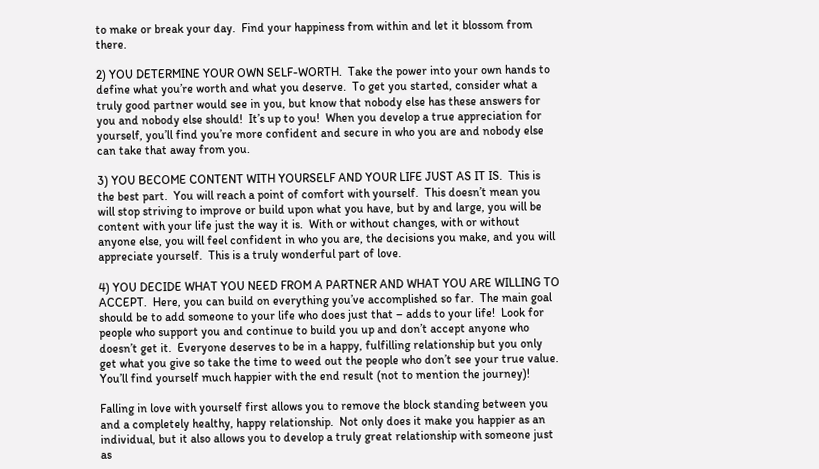to make or break your day.  Find your happiness from within and let it blossom from there.

2) YOU DETERMINE YOUR OWN SELF-WORTH.  Take the power into your own hands to define what you’re worth and what you deserve.  To get you started, consider what a truly good partner would see in you, but know that nobody else has these answers for you and nobody else should!  It’s up to you!  When you develop a true appreciation for yourself, you’ll find you’re more confident and secure in who you are and nobody else can take that away from you.

3) YOU BECOME CONTENT WITH YOURSELF AND YOUR LIFE JUST AS IT IS.  This is the best part.  You will reach a point of comfort with yourself.  This doesn’t mean you will stop striving to improve or build upon what you have, but by and large, you will be content with your life just the way it is.  With or without changes, with or without anyone else, you will feel confident in who you are, the decisions you make, and you will appreciate yourself.  This is a truly wonderful part of love.

4) YOU DECIDE WHAT YOU NEED FROM A PARTNER AND WHAT YOU ARE WILLING TO ACCEPT.  Here, you can build on everything you’ve accomplished so far.  The main goal should be to add someone to your life who does just that – adds to your life!  Look for people who support you and continue to build you up and don’t accept anyone who doesn’t get it.  Everyone deserves to be in a happy, fulfilling relationship but you only get what you give so take the time to weed out the people who don’t see your true value.  You’ll find yourself much happier with the end result (not to mention the journey)!

Falling in love with yourself first allows you to remove the block standing between you and a completely healthy, happy relationship.  Not only does it make you happier as an individual, but it also allows you to develop a truly great relationship with someone just as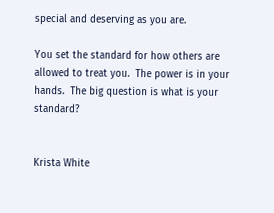special and deserving as you are.

You set the standard for how others are allowed to treat you.  The power is in your hands.  The big question is what is your standard?


Krista White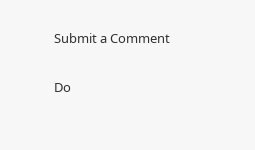Submit a Comment

Do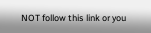NOT follow this link or you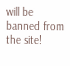will be banned from the site!